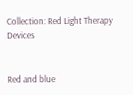Collection: Red Light Therapy Devices


Red and blue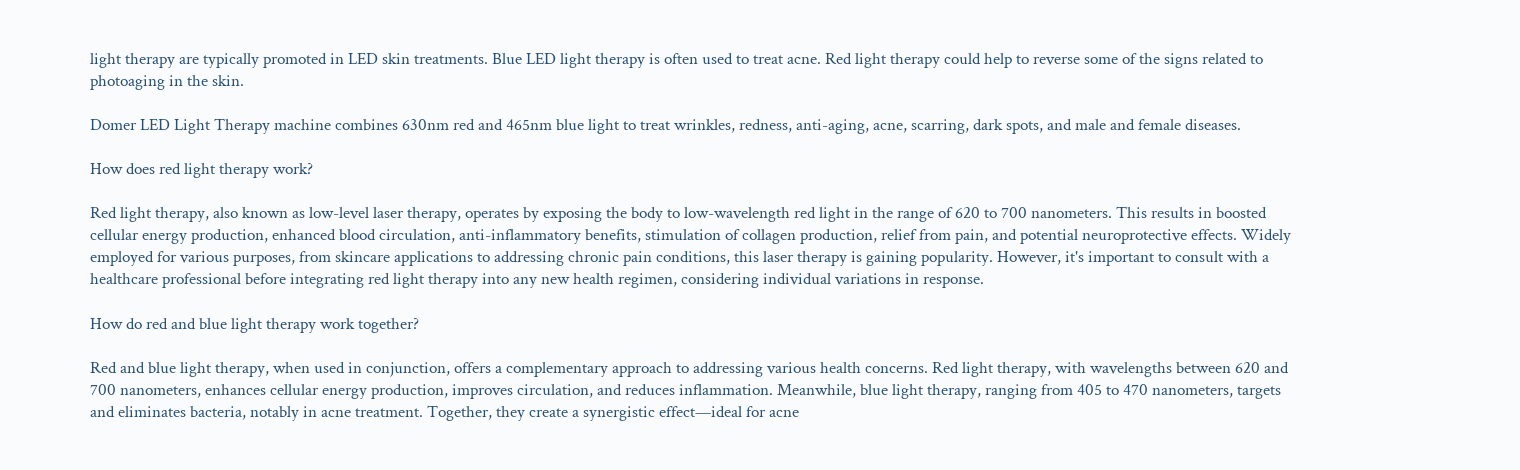light therapy are typically promoted in LED skin treatments. Blue LED light therapy is often used to treat acne. Red light therapy could help to reverse some of the signs related to photoaging in the skin.

Domer LED Light Therapy machine combines 630nm red and 465nm blue light to treat wrinkles, redness, anti-aging, acne, scarring, dark spots, and male and female diseases.

How does red light therapy work?

Red light therapy, also known as low-level laser therapy, operates by exposing the body to low-wavelength red light in the range of 620 to 700 nanometers. This results in boosted cellular energy production, enhanced blood circulation, anti-inflammatory benefits, stimulation of collagen production, relief from pain, and potential neuroprotective effects. Widely employed for various purposes, from skincare applications to addressing chronic pain conditions, this laser therapy is gaining popularity. However, it's important to consult with a healthcare professional before integrating red light therapy into any new health regimen, considering individual variations in response.

How do red and blue light therapy work together?

Red and blue light therapy, when used in conjunction, offers a complementary approach to addressing various health concerns. Red light therapy, with wavelengths between 620 and 700 nanometers, enhances cellular energy production, improves circulation, and reduces inflammation. Meanwhile, blue light therapy, ranging from 405 to 470 nanometers, targets and eliminates bacteria, notably in acne treatment. Together, they create a synergistic effect—ideal for acne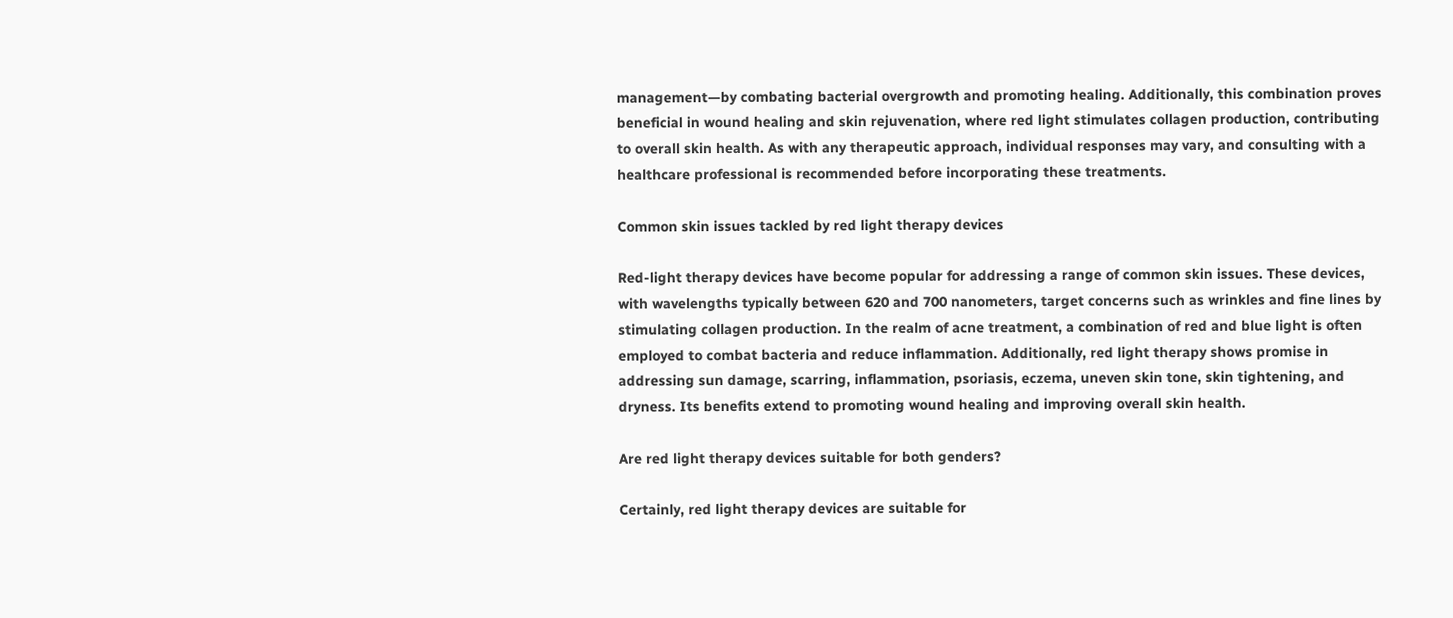management—by combating bacterial overgrowth and promoting healing. Additionally, this combination proves beneficial in wound healing and skin rejuvenation, where red light stimulates collagen production, contributing to overall skin health. As with any therapeutic approach, individual responses may vary, and consulting with a healthcare professional is recommended before incorporating these treatments.

Common skin issues tackled by red light therapy devices

Red-light therapy devices have become popular for addressing a range of common skin issues. These devices, with wavelengths typically between 620 and 700 nanometers, target concerns such as wrinkles and fine lines by stimulating collagen production. In the realm of acne treatment, a combination of red and blue light is often employed to combat bacteria and reduce inflammation. Additionally, red light therapy shows promise in addressing sun damage, scarring, inflammation, psoriasis, eczema, uneven skin tone, skin tightening, and dryness. Its benefits extend to promoting wound healing and improving overall skin health.

Are red light therapy devices suitable for both genders?

Certainly, red light therapy devices are suitable for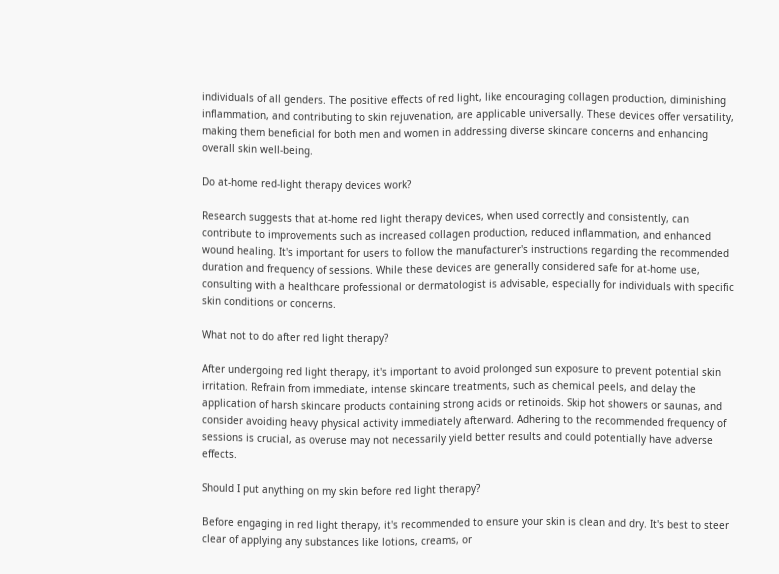individuals of all genders. The positive effects of red light, like encouraging collagen production, diminishing inflammation, and contributing to skin rejuvenation, are applicable universally. These devices offer versatility, making them beneficial for both men and women in addressing diverse skincare concerns and enhancing overall skin well-being.

Do at-home red-light therapy devices work?

Research suggests that at-home red light therapy devices, when used correctly and consistently, can contribute to improvements such as increased collagen production, reduced inflammation, and enhanced wound healing. It's important for users to follow the manufacturer's instructions regarding the recommended duration and frequency of sessions. While these devices are generally considered safe for at-home use, consulting with a healthcare professional or dermatologist is advisable, especially for individuals with specific skin conditions or concerns.

What not to do after red light therapy?

After undergoing red light therapy, it's important to avoid prolonged sun exposure to prevent potential skin irritation. Refrain from immediate, intense skincare treatments, such as chemical peels, and delay the application of harsh skincare products containing strong acids or retinoids. Skip hot showers or saunas, and consider avoiding heavy physical activity immediately afterward. Adhering to the recommended frequency of sessions is crucial, as overuse may not necessarily yield better results and could potentially have adverse effects.

Should I put anything on my skin before red light therapy?

Before engaging in red light therapy, it's recommended to ensure your skin is clean and dry. It's best to steer clear of applying any substances like lotions, creams, or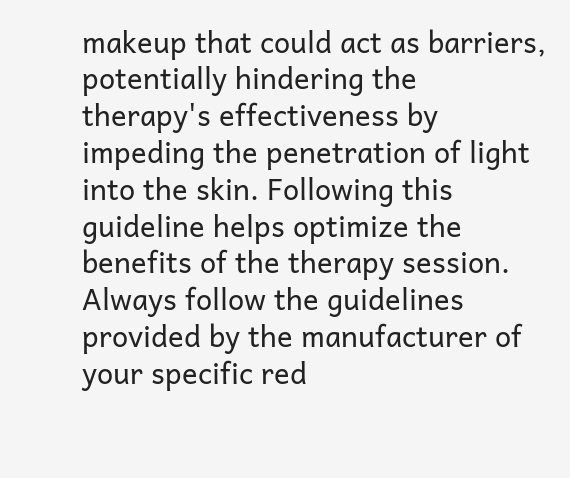makeup that could act as barriers, potentially hindering the therapy's effectiveness by impeding the penetration of light into the skin. Following this guideline helps optimize the benefits of the therapy session. Always follow the guidelines provided by the manufacturer of your specific red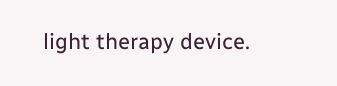light therapy device.